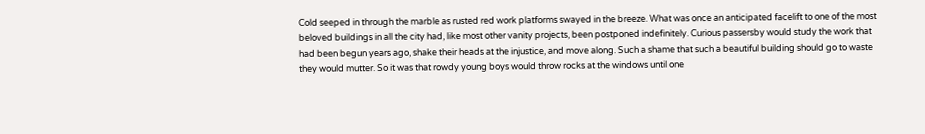Cold seeped in through the marble as rusted red work platforms swayed in the breeze. What was once an anticipated facelift to one of the most beloved buildings in all the city had, like most other vanity projects, been postponed indefinitely. Curious passersby would study the work that had been begun years ago, shake their heads at the injustice, and move along. Such a shame that such a beautiful building should go to waste they would mutter. So it was that rowdy young boys would throw rocks at the windows until one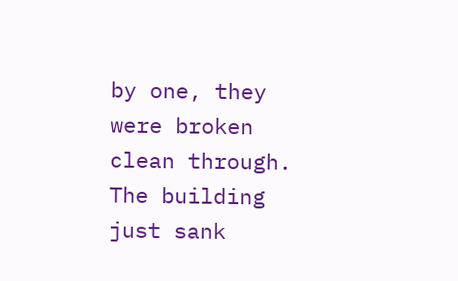by one, they were broken clean through. The building just sank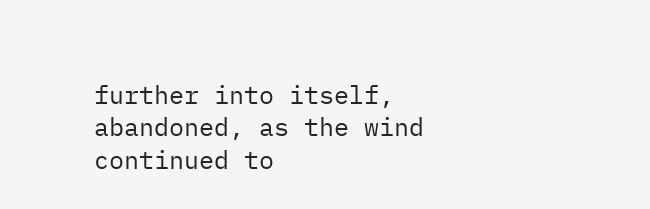further into itself, abandoned, as the wind continued to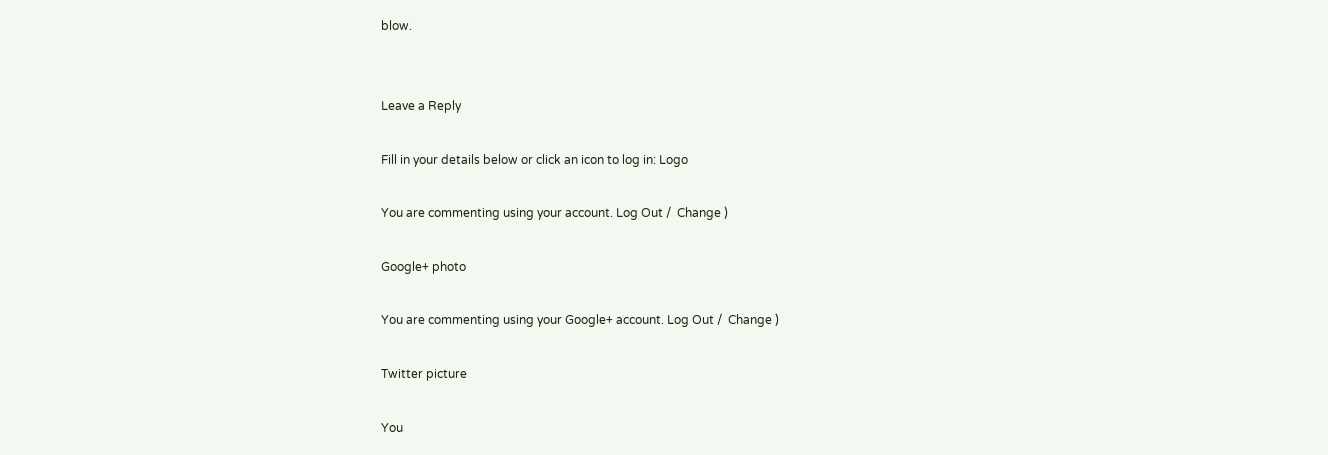blow.


Leave a Reply

Fill in your details below or click an icon to log in: Logo

You are commenting using your account. Log Out /  Change )

Google+ photo

You are commenting using your Google+ account. Log Out /  Change )

Twitter picture

You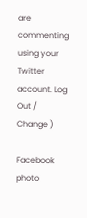are commenting using your Twitter account. Log Out /  Change )

Facebook photo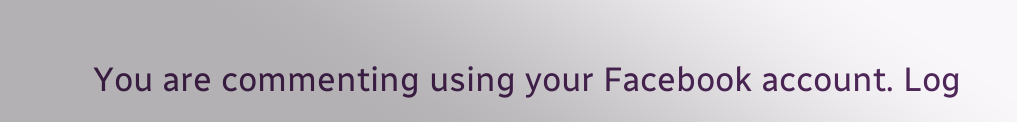You are commenting using your Facebook account. Log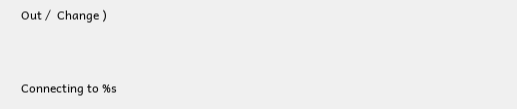Out /  Change )


Connecting to %s